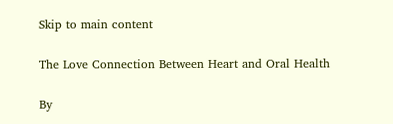Skip to main content

The Love Connection Between Heart and Oral Health

By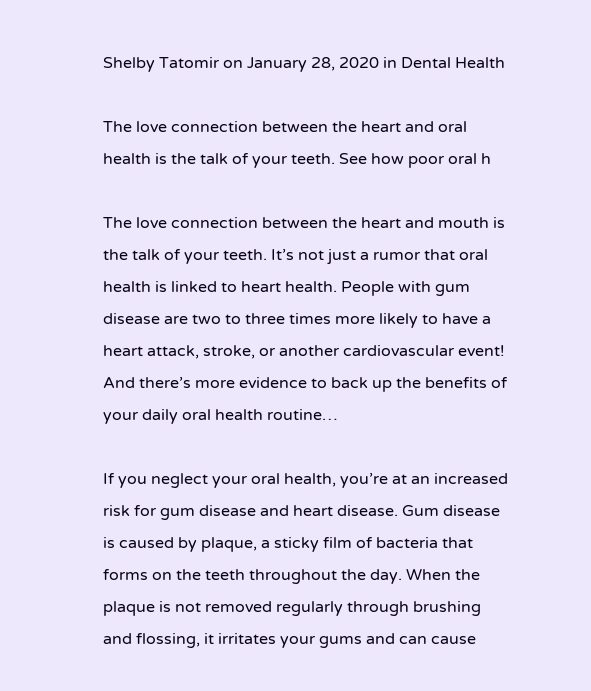Shelby Tatomir on January 28, 2020 in Dental Health

The love connection between the heart and oral health is the talk of your teeth. See how poor oral h

The love connection between the heart and mouth is the talk of your teeth. It’s not just a rumor that oral health is linked to heart health. People with gum disease are two to three times more likely to have a heart attack, stroke, or another cardiovascular event! And there’s more evidence to back up the benefits of your daily oral health routine…

If you neglect your oral health, you’re at an increased risk for gum disease and heart disease. Gum disease is caused by plaque, a sticky film of bacteria that forms on the teeth throughout the day. When the plaque is not removed regularly through brushing and flossing, it irritates your gums and can cause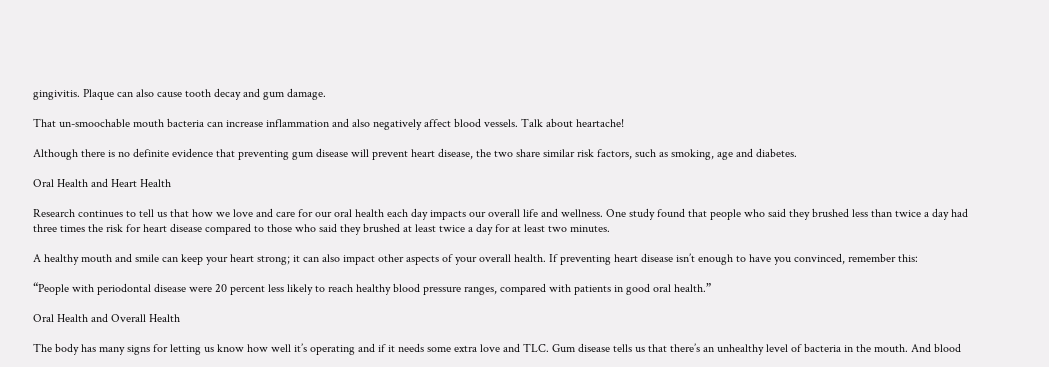gingivitis. Plaque can also cause tooth decay and gum damage.

That un-smoochable mouth bacteria can increase inflammation and also negatively affect blood vessels. Talk about heartache!

Although there is no definite evidence that preventing gum disease will prevent heart disease, the two share similar risk factors, such as smoking, age and diabetes.

Oral Health and Heart Health

Research continues to tell us that how we love and care for our oral health each day impacts our overall life and wellness. One study found that people who said they brushed less than twice a day had three times the risk for heart disease compared to those who said they brushed at least twice a day for at least two minutes.

A healthy mouth and smile can keep your heart strong; it can also impact other aspects of your overall health. If preventing heart disease isn’t enough to have you convinced, remember this:

“People with periodontal disease were 20 percent less likely to reach healthy blood pressure ranges, compared with patients in good oral health.”

Oral Health and Overall Health

The body has many signs for letting us know how well it’s operating and if it needs some extra love and TLC. Gum disease tells us that there’s an unhealthy level of bacteria in the mouth. And blood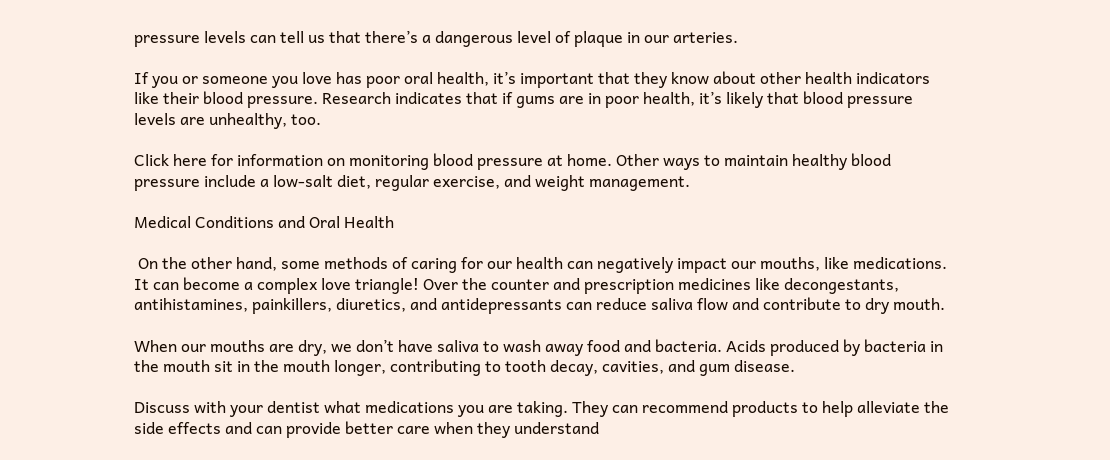pressure levels can tell us that there’s a dangerous level of plaque in our arteries.

If you or someone you love has poor oral health, it’s important that they know about other health indicators like their blood pressure. Research indicates that if gums are in poor health, it’s likely that blood pressure levels are unhealthy, too.

Click here for information on monitoring blood pressure at home. Other ways to maintain healthy blood pressure include a low-salt diet, regular exercise, and weight management.

Medical Conditions and Oral Health

 On the other hand, some methods of caring for our health can negatively impact our mouths, like medications. It can become a complex love triangle! Over the counter and prescription medicines like decongestants, antihistamines, painkillers, diuretics, and antidepressants can reduce saliva flow and contribute to dry mouth.

When our mouths are dry, we don’t have saliva to wash away food and bacteria. Acids produced by bacteria in the mouth sit in the mouth longer, contributing to tooth decay, cavities, and gum disease.

Discuss with your dentist what medications you are taking. They can recommend products to help alleviate the side effects and can provide better care when they understand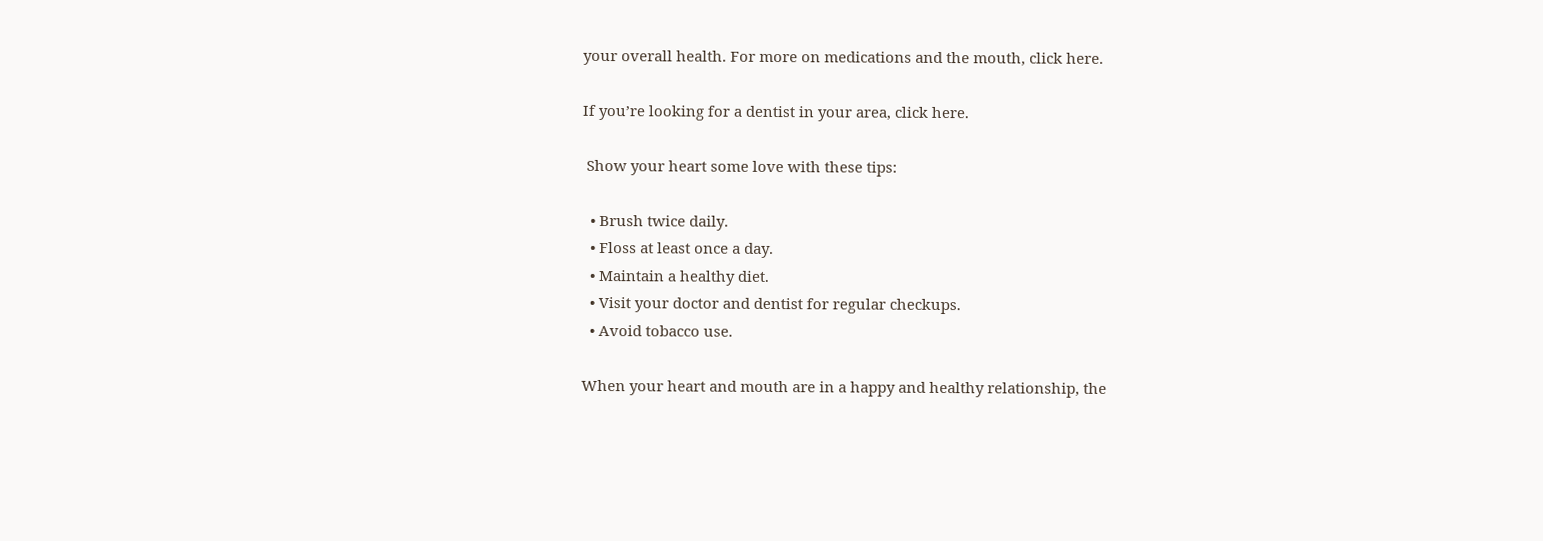your overall health. For more on medications and the mouth, click here.

If you’re looking for a dentist in your area, click here.

 Show your heart some love with these tips:

  • Brush twice daily.
  • Floss at least once a day.
  • Maintain a healthy diet.
  • Visit your doctor and dentist for regular checkups.
  • Avoid tobacco use.

When your heart and mouth are in a happy and healthy relationship, the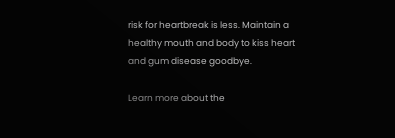risk for heartbreak is less. Maintain a healthy mouth and body to kiss heart and gum disease goodbye.

Learn more about the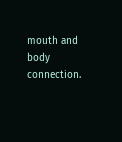mouth and body connection.